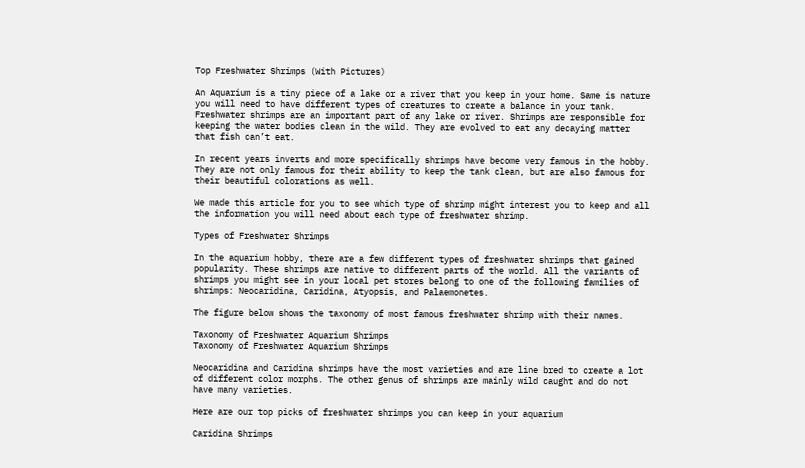Top Freshwater Shrimps (With Pictures)

An Aquarium is a tiny piece of a lake or a river that you keep in your home. Same is nature you will need to have different types of creatures to create a balance in your tank. Freshwater shrimps are an important part of any lake or river. Shrimps are responsible for keeping the water bodies clean in the wild. They are evolved to eat any decaying matter that fish can’t eat.

In recent years inverts and more specifically shrimps have become very famous in the hobby. They are not only famous for their ability to keep the tank clean, but are also famous for their beautiful colorations as well.

We made this article for you to see which type of shrimp might interest you to keep and all the information you will need about each type of freshwater shrimp.

Types of Freshwater Shrimps

In the aquarium hobby, there are a few different types of freshwater shrimps that gained popularity. These shrimps are native to different parts of the world. All the variants of shrimps you might see in your local pet stores belong to one of the following families of shrimps: Neocaridina, Caridina, Atyopsis, and Palaemonetes.

The figure below shows the taxonomy of most famous freshwater shrimp with their names.

Taxonomy of Freshwater Aquarium Shrimps
Taxonomy of Freshwater Aquarium Shrimps

Neocaridina and Caridina shrimps have the most varieties and are line bred to create a lot of different color morphs. The other genus of shrimps are mainly wild caught and do not have many varieties.

Here are our top picks of freshwater shrimps you can keep in your aquarium

Caridina Shrimps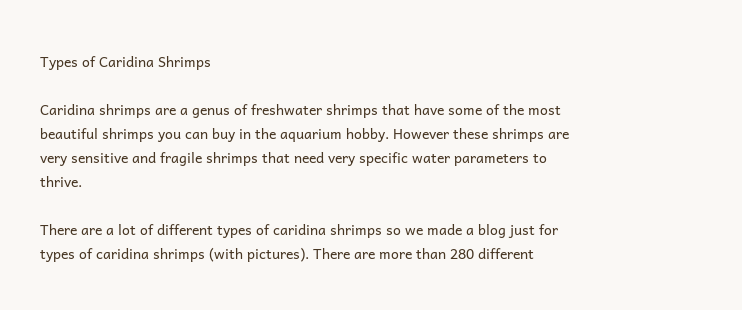Types of Caridina Shrimps

Caridina shrimps are a genus of freshwater shrimps that have some of the most beautiful shrimps you can buy in the aquarium hobby. However these shrimps are very sensitive and fragile shrimps that need very specific water parameters to thrive.

There are a lot of different types of caridina shrimps so we made a blog just for types of caridina shrimps (with pictures). There are more than 280 different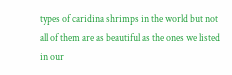types of caridina shrimps in the world but not all of them are as beautiful as the ones we listed in our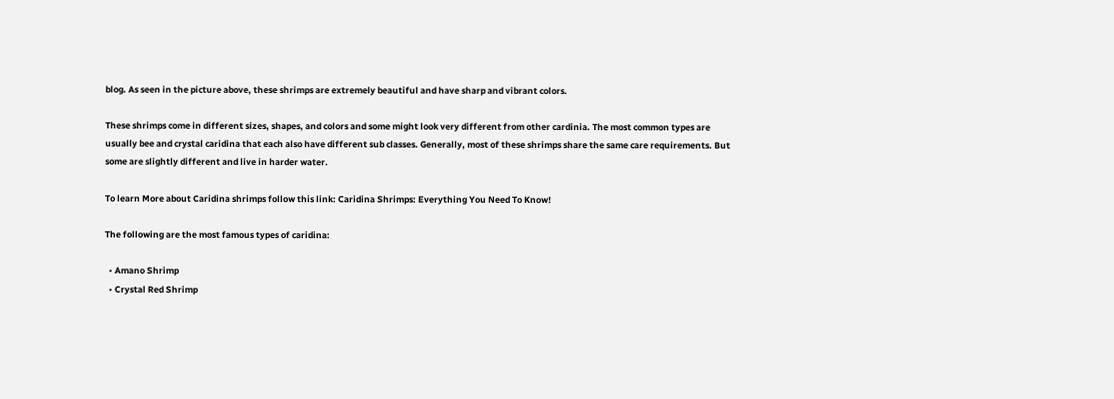blog. As seen in the picture above, these shrimps are extremely beautiful and have sharp and vibrant colors.

These shrimps come in different sizes, shapes, and colors and some might look very different from other cardinia. The most common types are usually bee and crystal caridina that each also have different sub classes. Generally, most of these shrimps share the same care requirements. But some are slightly different and live in harder water.

To learn More about Caridina shrimps follow this link: Caridina Shrimps: Everything You Need To Know!

The following are the most famous types of caridina:

  • Amano Shrimp
  • Crystal Red Shrimp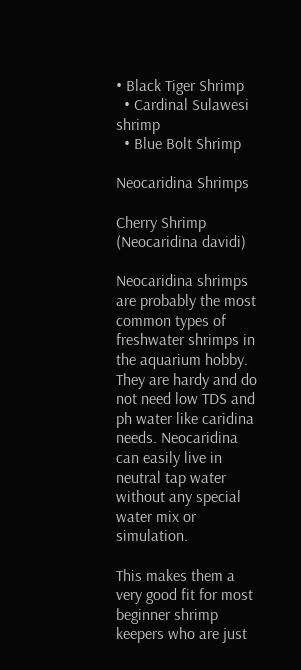• Black Tiger Shrimp
  • Cardinal Sulawesi shrimp
  • Blue Bolt Shrimp

Neocaridina Shrimps

Cherry Shrimp (Neocaridina davidi)

Neocaridina shrimps are probably the most common types of freshwater shrimps in the aquarium hobby. They are hardy and do not need low TDS and ph water like caridina needs. Neocaridina can easily live in neutral tap water without any special water mix or simulation.

This makes them a very good fit for most beginner shrimp keepers who are just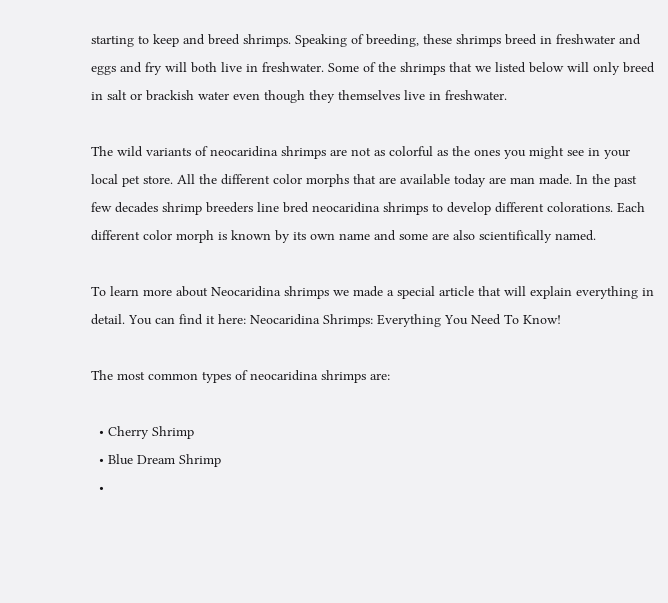starting to keep and breed shrimps. Speaking of breeding, these shrimps breed in freshwater and eggs and fry will both live in freshwater. Some of the shrimps that we listed below will only breed in salt or brackish water even though they themselves live in freshwater.

The wild variants of neocaridina shrimps are not as colorful as the ones you might see in your local pet store. All the different color morphs that are available today are man made. In the past few decades shrimp breeders line bred neocaridina shrimps to develop different colorations. Each different color morph is known by its own name and some are also scientifically named.

To learn more about Neocaridina shrimps we made a special article that will explain everything in detail. You can find it here: Neocaridina Shrimps: Everything You Need To Know!

The most common types of neocaridina shrimps are:

  • Cherry Shrimp
  • Blue Dream Shrimp
  •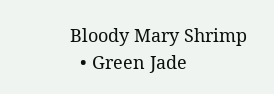Bloody Mary Shrimp
  • Green Jade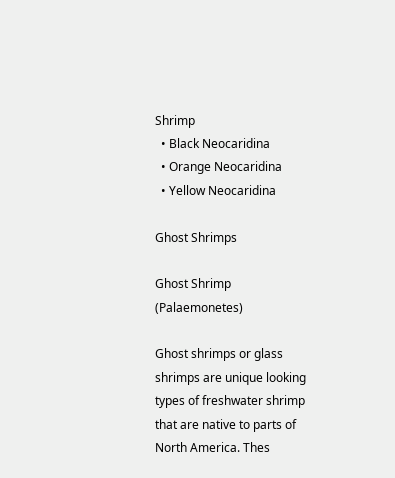Shrimp
  • Black Neocaridina
  • Orange Neocaridina
  • Yellow Neocaridina

Ghost Shrimps

Ghost Shrimp (Palaemonetes)

Ghost shrimps or glass shrimps are unique looking types of freshwater shrimp that are native to parts of North America. Thes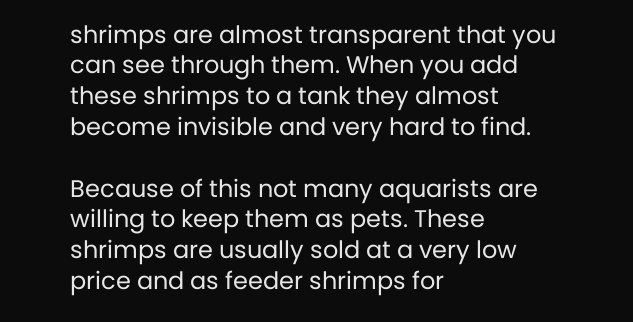shrimps are almost transparent that you can see through them. When you add these shrimps to a tank they almost become invisible and very hard to find.

Because of this not many aquarists are willing to keep them as pets. These shrimps are usually sold at a very low price and as feeder shrimps for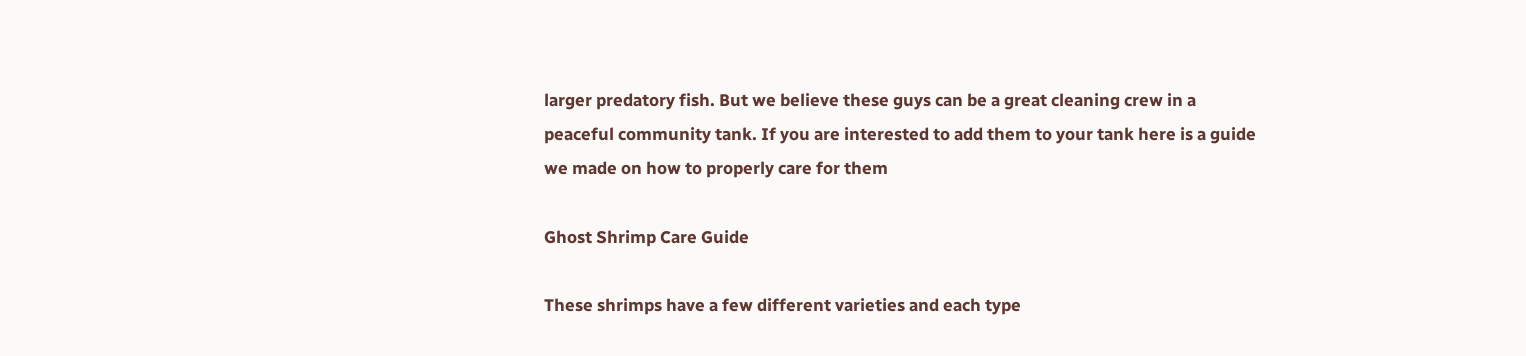larger predatory fish. But we believe these guys can be a great cleaning crew in a peaceful community tank. If you are interested to add them to your tank here is a guide we made on how to properly care for them

Ghost Shrimp Care Guide

These shrimps have a few different varieties and each type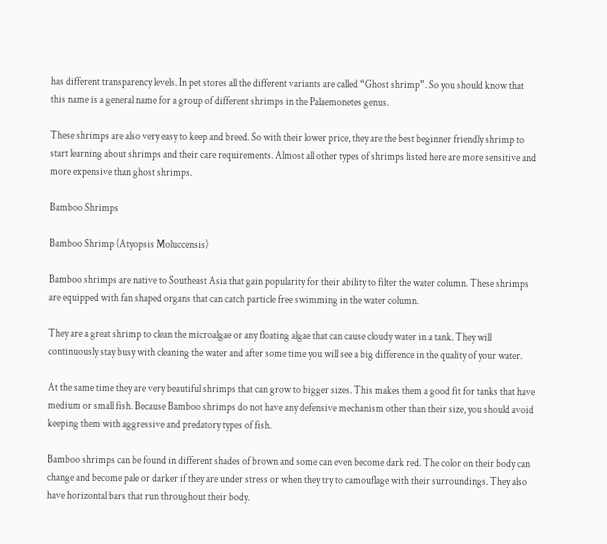has different transparency levels. In pet stores all the different variants are called “Ghost shrimp”. So you should know that this name is a general name for a group of different shrimps in the Palaemonetes genus.

These shrimps are also very easy to keep and breed. So with their lower price, they are the best beginner friendly shrimp to start learning about shrimps and their care requirements. Almost all other types of shrimps listed here are more sensitive and more expensive than ghost shrimps.

Bamboo Shrimps

Bamboo Shrimp (Atyopsis Moluccensis)

Bamboo shrimps are native to Southeast Asia that gain popularity for their ability to filter the water column. These shrimps are equipped with fan shaped organs that can catch particle free swimming in the water column.

They are a great shrimp to clean the microalgae or any floating algae that can cause cloudy water in a tank. They will continuously stay busy with cleaning the water and after some time you will see a big difference in the quality of your water.

At the same time they are very beautiful shrimps that can grow to bigger sizes. This makes them a good fit for tanks that have medium or small fish. Because Bamboo shrimps do not have any defensive mechanism other than their size, you should avoid keeping them with aggressive and predatory types of fish.

Bamboo shrimps can be found in different shades of brown and some can even become dark red. The color on their body can change and become pale or darker if they are under stress or when they try to camouflage with their surroundings. They also have horizontal bars that run throughout their body.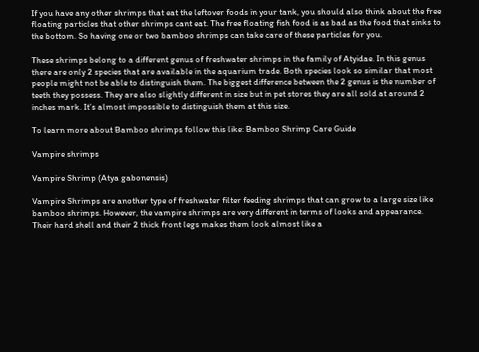If you have any other shrimps that eat the leftover foods in your tank, you should also think about the free floating particles that other shrimps cant eat. The free floating fish food is as bad as the food that sinks to the bottom. So having one or two bamboo shrimps can take care of these particles for you.

These shrimps belong to a different genus of freshwater shrimps in the family of Atyidae. In this genus there are only 2 species that are available in the aquarium trade. Both species look so similar that most people might not be able to distinguish them. The biggest difference between the 2 genus is the number of teeth they possess. They are also slightly different in size but in pet stores they are all sold at around 2 inches mark. It’s almost impossible to distinguish them at this size.

To learn more about Bamboo shrimps follow this like: Bamboo Shrimp Care Guide

Vampire shrimps

Vampire Shrimp (Atya gabonensis)

Vampire Shrimps are another type of freshwater filter feeding shrimps that can grow to a large size like bamboo shrimps. However, the vampire shrimps are very different in terms of looks and appearance. Their hard shell and their 2 thick front legs makes them look almost like a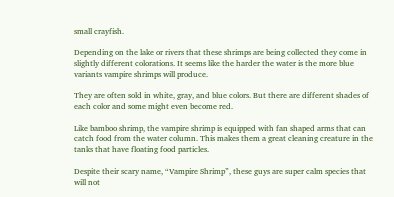small crayfish.

Depending on the lake or rivers that these shrimps are being collected they come in slightly different colorations. It seems like the harder the water is the more blue variants vampire shrimps will produce.

They are often sold in white, gray, and blue colors. But there are different shades of each color and some might even become red.

Like bamboo shrimp, the vampire shrimp is equipped with fan shaped arms that can catch food from the water column. This makes them a great cleaning creature in the tanks that have floating food particles.

Despite their scary name, “Vampire Shrimp”, these guys are super calm species that will not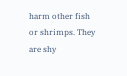harm other fish or shrimps. They are shy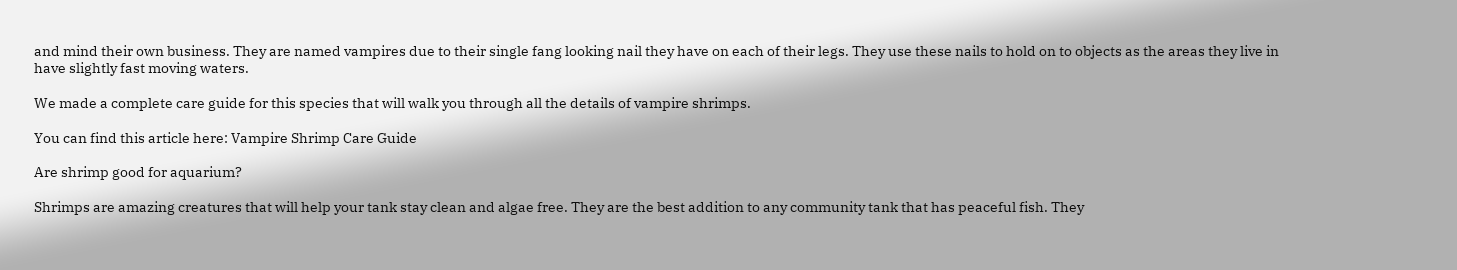and mind their own business. They are named vampires due to their single fang looking nail they have on each of their legs. They use these nails to hold on to objects as the areas they live in have slightly fast moving waters.

We made a complete care guide for this species that will walk you through all the details of vampire shrimps.

You can find this article here: Vampire Shrimp Care Guide

Are shrimp good for aquarium?

Shrimps are amazing creatures that will help your tank stay clean and algae free. They are the best addition to any community tank that has peaceful fish. They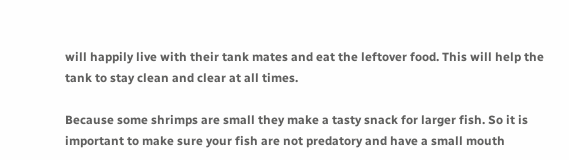will happily live with their tank mates and eat the leftover food. This will help the tank to stay clean and clear at all times.

Because some shrimps are small they make a tasty snack for larger fish. So it is important to make sure your fish are not predatory and have a small mouth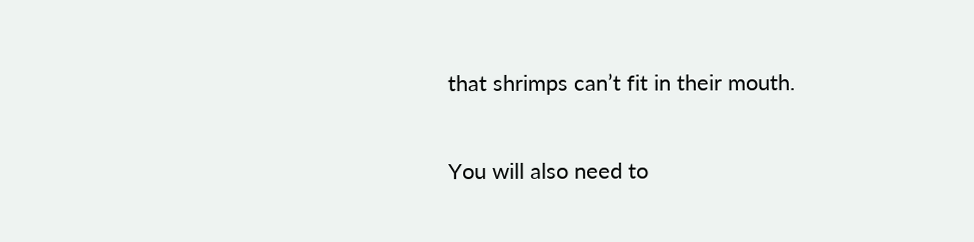that shrimps can’t fit in their mouth.

You will also need to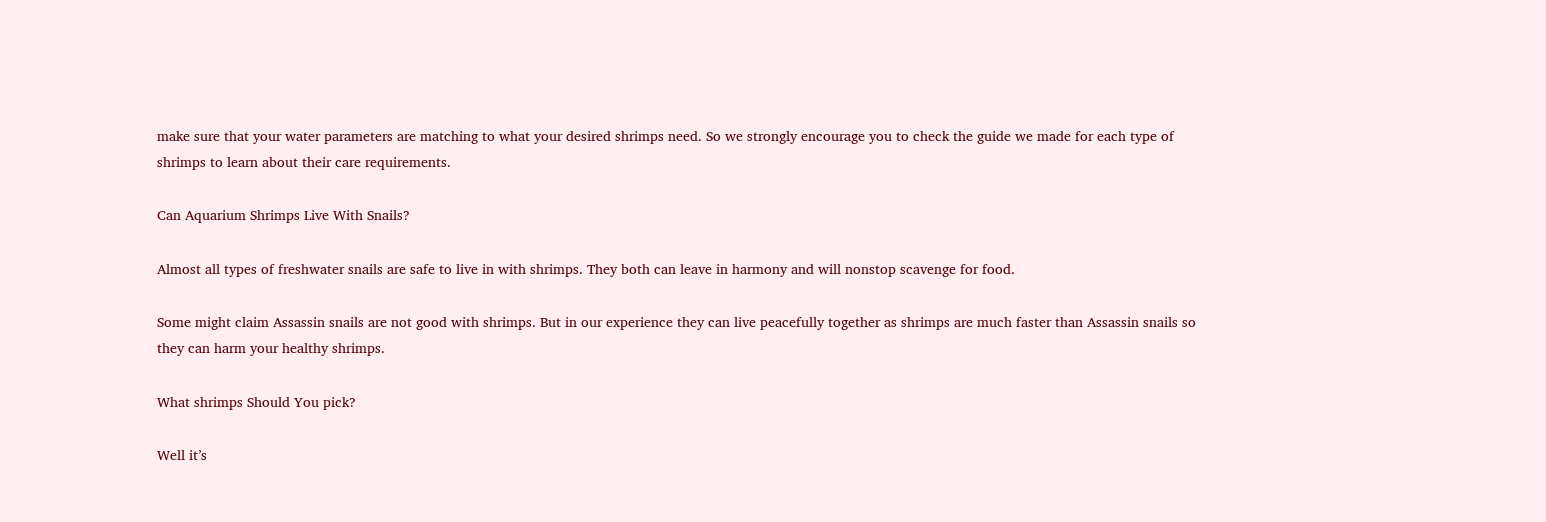make sure that your water parameters are matching to what your desired shrimps need. So we strongly encourage you to check the guide we made for each type of shrimps to learn about their care requirements.

Can Aquarium Shrimps Live With Snails?

Almost all types of freshwater snails are safe to live in with shrimps. They both can leave in harmony and will nonstop scavenge for food.

Some might claim Assassin snails are not good with shrimps. But in our experience they can live peacefully together as shrimps are much faster than Assassin snails so they can harm your healthy shrimps.

What shrimps Should You pick?

Well it’s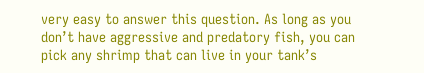very easy to answer this question. As long as you don’t have aggressive and predatory fish, you can pick any shrimp that can live in your tank’s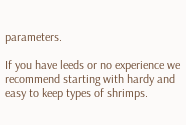parameters.

If you have leeds or no experience we recommend starting with hardy and easy to keep types of shrimps.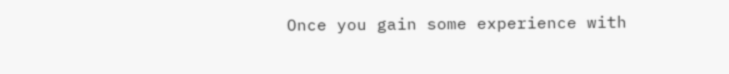Once you gain some experience with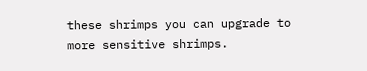these shrimps you can upgrade to more sensitive shrimps.